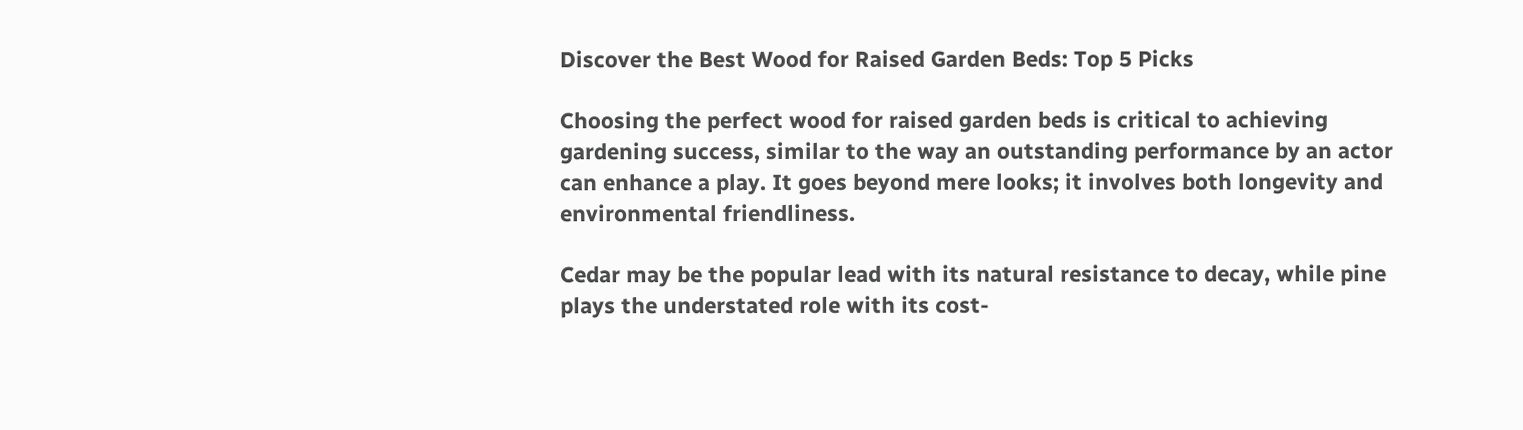Discover the Best Wood for Raised Garden Beds: Top 5 Picks

Choosing the perfect wood for raised garden beds is critical to achieving gardening success, similar to the way an outstanding performance by an actor can enhance a play. It goes beyond mere looks; it involves both longevity and environmental friendliness.

Cedar may be the popular lead with its natural resistance to decay, while pine plays the understated role with its cost-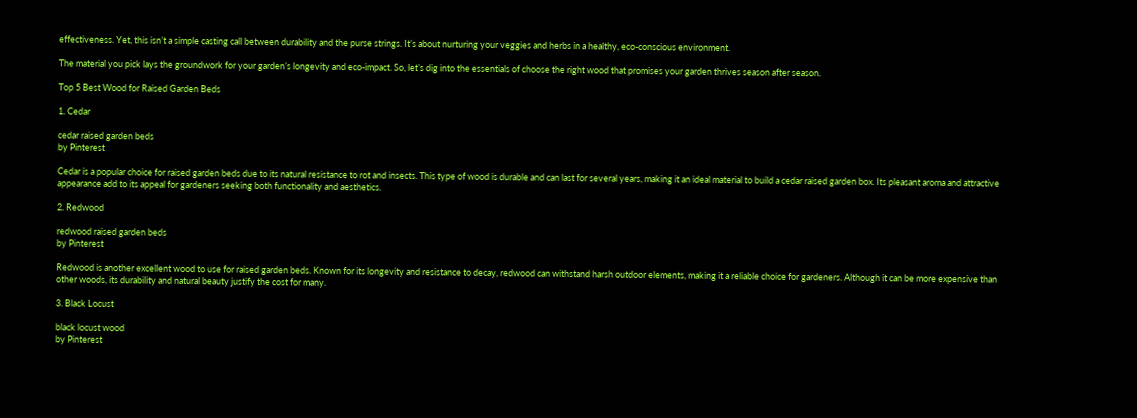effectiveness. Yet, this isn’t a simple casting call between durability and the purse strings. It’s about nurturing your veggies and herbs in a healthy, eco-conscious environment.

The material you pick lays the groundwork for your garden’s longevity and eco-impact. So, let’s dig into the essentials of choose the right wood that promises your garden thrives season after season.

Top 5 Best Wood for Raised Garden Beds

1. Cedar

cedar raised garden beds
by Pinterest

Cedar is a popular choice for raised garden beds due to its natural resistance to rot and insects. This type of wood is durable and can last for several years, making it an ideal material to build a cedar raised garden box. Its pleasant aroma and attractive appearance add to its appeal for gardeners seeking both functionality and aesthetics.

2. Redwood

redwood raised garden beds
by Pinterest

Redwood is another excellent wood to use for raised garden beds. Known for its longevity and resistance to decay, redwood can withstand harsh outdoor elements, making it a reliable choice for gardeners. Although it can be more expensive than other woods, its durability and natural beauty justify the cost for many.

3. Black Locust

black locust wood
by Pinterest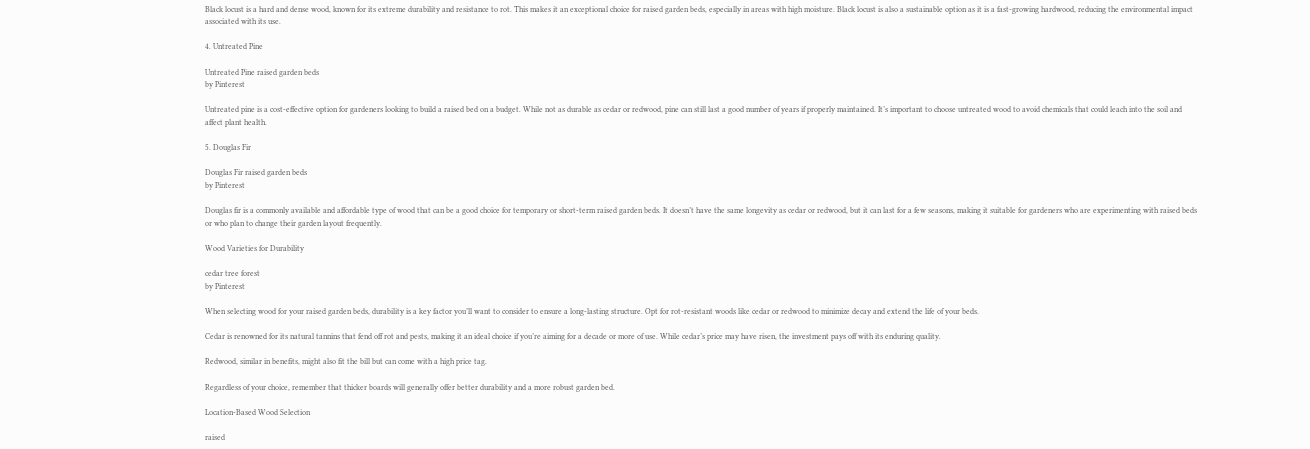Black locust is a hard and dense wood, known for its extreme durability and resistance to rot. This makes it an exceptional choice for raised garden beds, especially in areas with high moisture. Black locust is also a sustainable option as it is a fast-growing hardwood, reducing the environmental impact associated with its use.

4. Untreated Pine

Untreated Pine raised garden beds
by Pinterest

Untreated pine is a cost-effective option for gardeners looking to build a raised bed on a budget. While not as durable as cedar or redwood, pine can still last a good number of years if properly maintained. It’s important to choose untreated wood to avoid chemicals that could leach into the soil and affect plant health.

5. Douglas Fir

Douglas Fir raised garden beds
by Pinterest

Douglas fir is a commonly available and affordable type of wood that can be a good choice for temporary or short-term raised garden beds. It doesn’t have the same longevity as cedar or redwood, but it can last for a few seasons, making it suitable for gardeners who are experimenting with raised beds or who plan to change their garden layout frequently.

Wood Varieties for Durability

cedar tree forest
by Pinterest

When selecting wood for your raised garden beds, durability is a key factor you’ll want to consider to ensure a long-lasting structure. Opt for rot-resistant woods like cedar or redwood to minimize decay and extend the life of your beds.

Cedar is renowned for its natural tannins that fend off rot and pests, making it an ideal choice if you’re aiming for a decade or more of use. While cedar’s price may have risen, the investment pays off with its enduring quality.

Redwood, similar in benefits, might also fit the bill but can come with a high price tag.

Regardless of your choice, remember that thicker boards will generally offer better durability and a more robust garden bed.

Location-Based Wood Selection

raised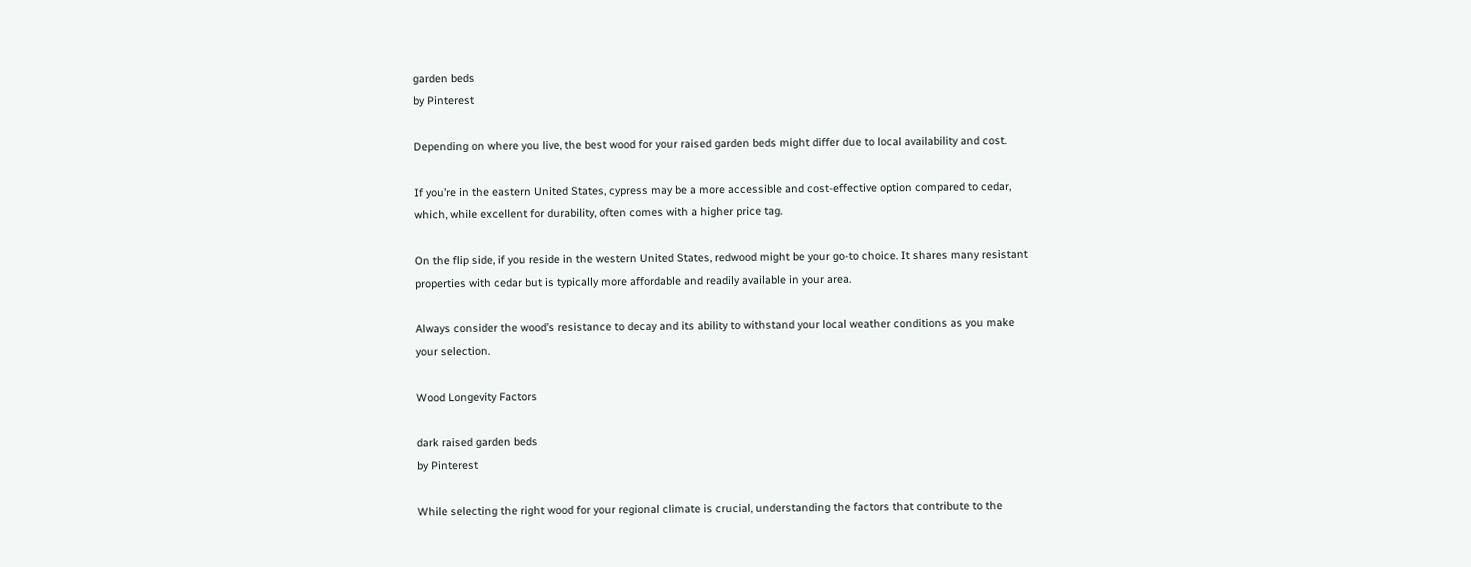garden beds
by Pinterest

Depending on where you live, the best wood for your raised garden beds might differ due to local availability and cost.

If you’re in the eastern United States, cypress may be a more accessible and cost-effective option compared to cedar, which, while excellent for durability, often comes with a higher price tag.

On the flip side, if you reside in the western United States, redwood might be your go-to choice. It shares many resistant properties with cedar but is typically more affordable and readily available in your area.

Always consider the wood’s resistance to decay and its ability to withstand your local weather conditions as you make your selection.

Wood Longevity Factors

dark raised garden beds
by Pinterest

While selecting the right wood for your regional climate is crucial, understanding the factors that contribute to the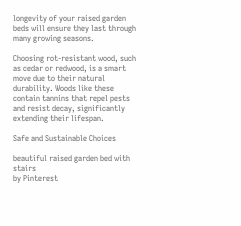longevity of your raised garden beds will ensure they last through many growing seasons.

Choosing rot-resistant wood, such as cedar or redwood, is a smart move due to their natural durability. Woods like these contain tannins that repel pests and resist decay, significantly extending their lifespan.

Safe and Sustainable Choices

beautiful raised garden bed with stairs
by Pinterest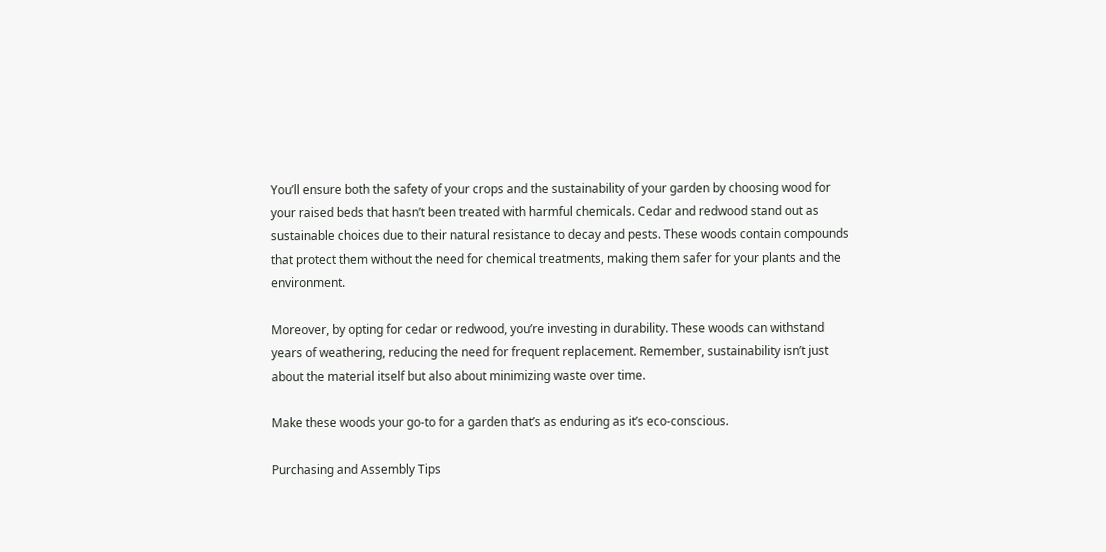You’ll ensure both the safety of your crops and the sustainability of your garden by choosing wood for your raised beds that hasn’t been treated with harmful chemicals. Cedar and redwood stand out as sustainable choices due to their natural resistance to decay and pests. These woods contain compounds that protect them without the need for chemical treatments, making them safer for your plants and the environment.

Moreover, by opting for cedar or redwood, you’re investing in durability. These woods can withstand years of weathering, reducing the need for frequent replacement. Remember, sustainability isn’t just about the material itself but also about minimizing waste over time.

Make these woods your go-to for a garden that’s as enduring as it’s eco-conscious.

Purchasing and Assembly Tips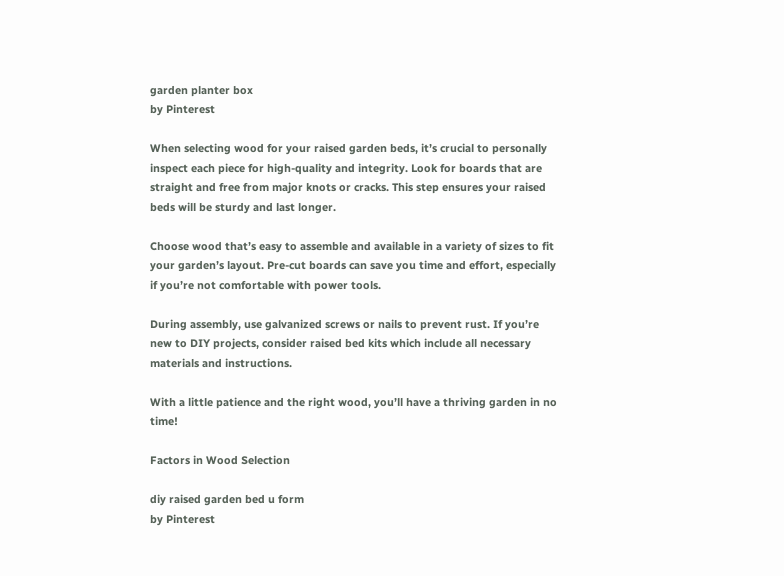garden planter box
by Pinterest

When selecting wood for your raised garden beds, it’s crucial to personally inspect each piece for high-quality and integrity. Look for boards that are straight and free from major knots or cracks. This step ensures your raised beds will be sturdy and last longer.

Choose wood that’s easy to assemble and available in a variety of sizes to fit your garden’s layout. Pre-cut boards can save you time and effort, especially if you’re not comfortable with power tools.

During assembly, use galvanized screws or nails to prevent rust. If you’re new to DIY projects, consider raised bed kits which include all necessary materials and instructions.

With a little patience and the right wood, you’ll have a thriving garden in no time!

Factors in Wood Selection

diy raised garden bed u form
by Pinterest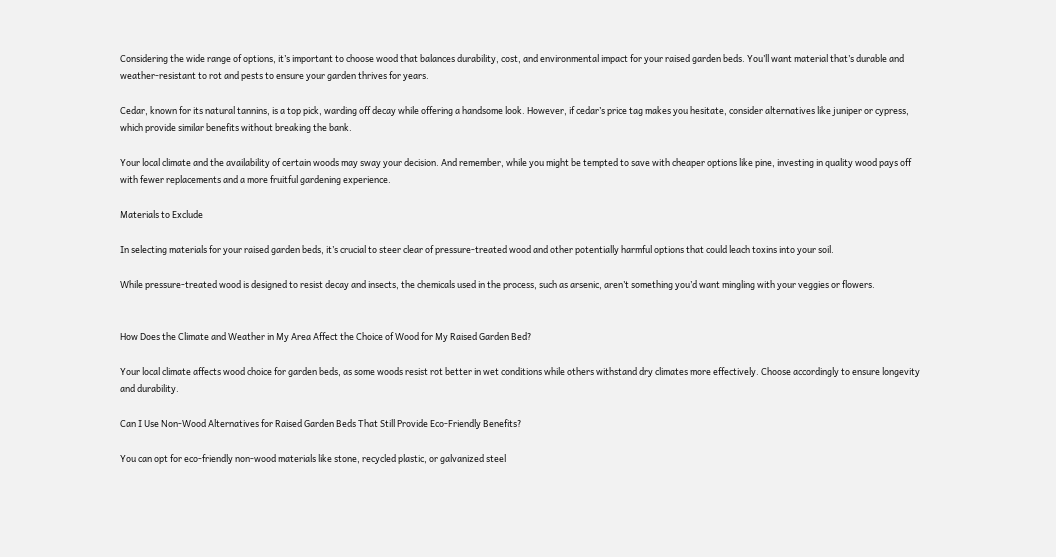Considering the wide range of options, it’s important to choose wood that balances durability, cost, and environmental impact for your raised garden beds. You’ll want material that’s durable and weather-resistant to rot and pests to ensure your garden thrives for years.

Cedar, known for its natural tannins, is a top pick, warding off decay while offering a handsome look. However, if cedar’s price tag makes you hesitate, consider alternatives like juniper or cypress, which provide similar benefits without breaking the bank.

Your local climate and the availability of certain woods may sway your decision. And remember, while you might be tempted to save with cheaper options like pine, investing in quality wood pays off with fewer replacements and a more fruitful gardening experience.

Materials to Exclude

In selecting materials for your raised garden beds, it’s crucial to steer clear of pressure-treated wood and other potentially harmful options that could leach toxins into your soil.

While pressure-treated wood is designed to resist decay and insects, the chemicals used in the process, such as arsenic, aren’t something you’d want mingling with your veggies or flowers.


How Does the Climate and Weather in My Area Affect the Choice of Wood for My Raised Garden Bed?

Your local climate affects wood choice for garden beds, as some woods resist rot better in wet conditions while others withstand dry climates more effectively. Choose accordingly to ensure longevity and durability.

Can I Use Non-Wood Alternatives for Raised Garden Beds That Still Provide Eco-Friendly Benefits?

You can opt for eco-friendly non-wood materials like stone, recycled plastic, or galvanized steel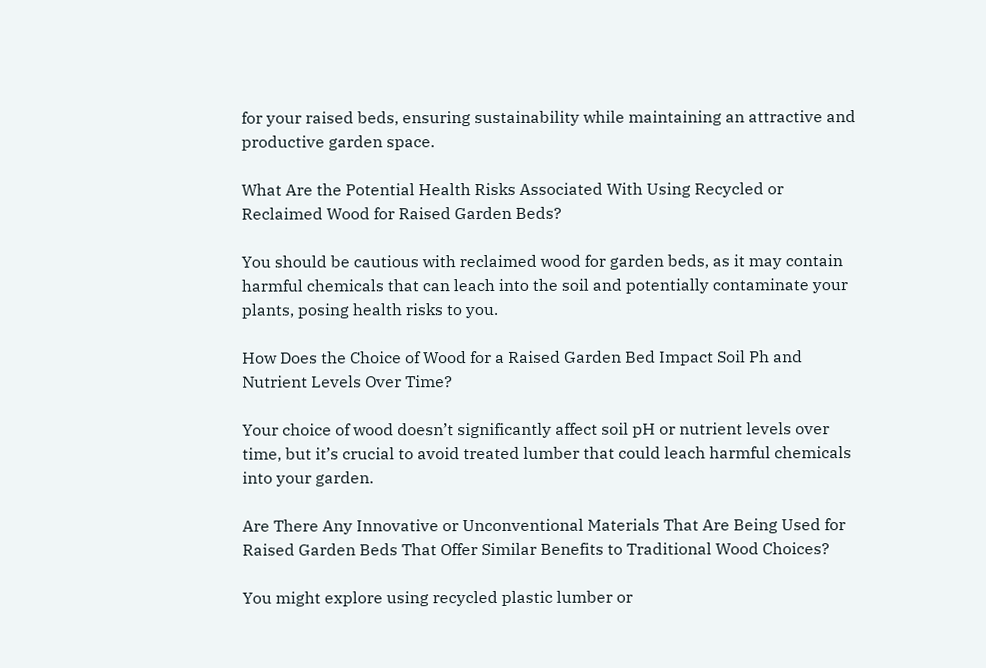for your raised beds, ensuring sustainability while maintaining an attractive and productive garden space.

What Are the Potential Health Risks Associated With Using Recycled or Reclaimed Wood for Raised Garden Beds?

You should be cautious with reclaimed wood for garden beds, as it may contain harmful chemicals that can leach into the soil and potentially contaminate your plants, posing health risks to you.

How Does the Choice of Wood for a Raised Garden Bed Impact Soil Ph and Nutrient Levels Over Time?

Your choice of wood doesn’t significantly affect soil pH or nutrient levels over time, but it’s crucial to avoid treated lumber that could leach harmful chemicals into your garden.

Are There Any Innovative or Unconventional Materials That Are Being Used for Raised Garden Beds That Offer Similar Benefits to Traditional Wood Choices?

You might explore using recycled plastic lumber or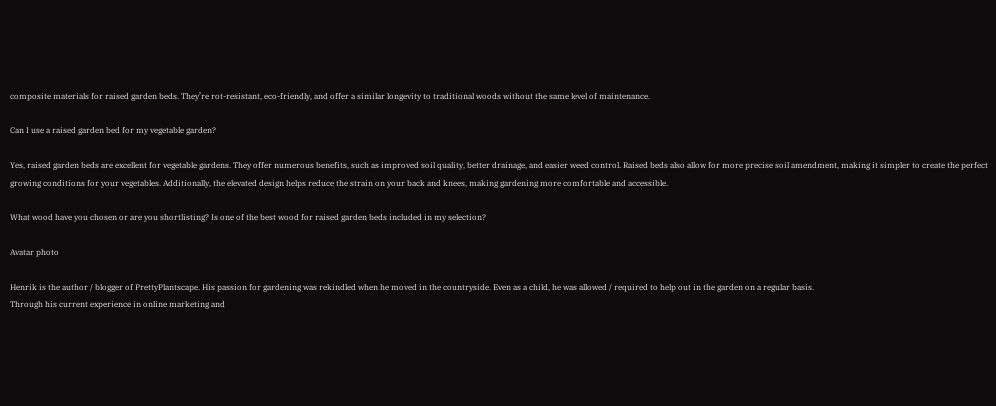composite materials for raised garden beds. They’re rot-resistant, eco-friendly, and offer a similar longevity to traditional woods without the same level of maintenance.

Can I use a raised garden bed for my vegetable garden?

Yes, raised garden beds are excellent for vegetable gardens. They offer numerous benefits, such as improved soil quality, better drainage, and easier weed control. Raised beds also allow for more precise soil amendment, making it simpler to create the perfect growing conditions for your vegetables. Additionally, the elevated design helps reduce the strain on your back and knees, making gardening more comfortable and accessible.

What wood have you chosen or are you shortlisting? Is one of the best wood for raised garden beds included in my selection?

Avatar photo

Henrik is the author / blogger of PrettyPlantscape. His passion for gardening was rekindled when he moved in the countryside. Even as a child, he was allowed / required to help out in the garden on a regular basis.
Through his current experience in online marketing and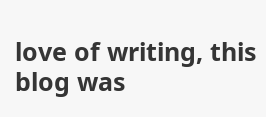love of writing, this blog was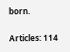born.

Articles: 114